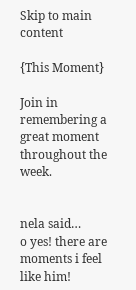Skip to main content

{This Moment}

Join in remembering a great moment throughout the week.


nela said…
o yes! there are moments i feel like him!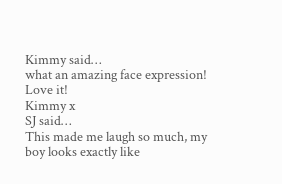Kimmy said…
what an amazing face expression! Love it!
Kimmy x
SJ said…
This made me laugh so much, my boy looks exactly like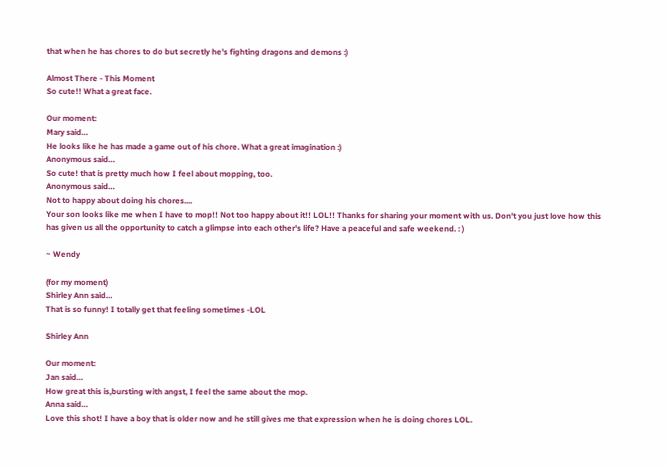that when he has chores to do but secretly he's fighting dragons and demons :)

Almost There - This Moment
So cute!! What a great face.

Our moment:
Mary said…
He looks like he has made a game out of his chore. What a great imagination :)
Anonymous said…
So cute! that is pretty much how I feel about mopping, too.
Anonymous said…
Not to happy about doing his chores....
Your son looks like me when I have to mop!! Not too happy about it!! LOL!! Thanks for sharing your moment with us. Don't you just love how this has given us all the opportunity to catch a glimpse into each other's life? Have a peaceful and safe weekend. : )

~ Wendy

(for my moment)
Shirley Ann said…
That is so funny! I totally get that feeling sometimes -LOL

Shirley Ann

Our moment:
Jan said…
How great this is,bursting with angst, I feel the same about the mop.
Anna said…
Love this shot! I have a boy that is older now and he still gives me that expression when he is doing chores LOL.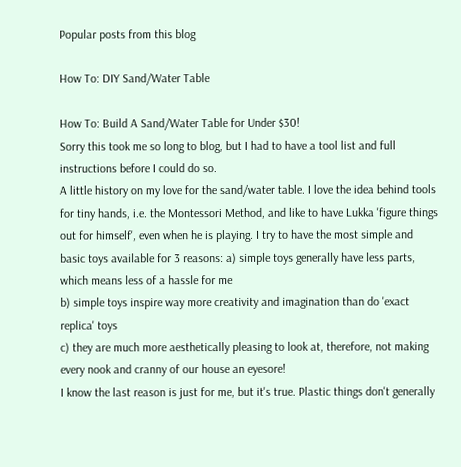Popular posts from this blog

How To: DIY Sand/Water Table

How To: Build A Sand/Water Table for Under $30!
Sorry this took me so long to blog, but I had to have a tool list and full instructions before I could do so.
A little history on my love for the sand/water table. I love the idea behind tools for tiny hands, i.e. the Montessori Method, and like to have Lukka 'figure things out for himself', even when he is playing. I try to have the most simple and basic toys available for 3 reasons: a) simple toys generally have less parts, which means less of a hassle for me
b) simple toys inspire way more creativity and imagination than do 'exact replica' toys
c) they are much more aesthetically pleasing to look at, therefore, not making every nook and cranny of our house an eyesore!
I know the last reason is just for me, but it's true. Plastic things don't generally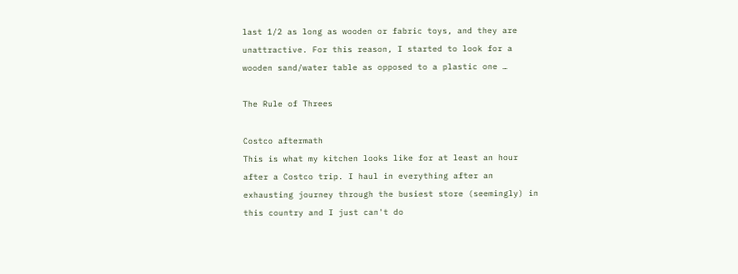last 1/2 as long as wooden or fabric toys, and they are unattractive. For this reason, I started to look for a wooden sand/water table as opposed to a plastic one …

The Rule of Threes

Costco aftermath
This is what my kitchen looks like for at least an hour after a Costco trip. I haul in everything after an exhausting journey through the busiest store (seemingly) in this country and I just can't do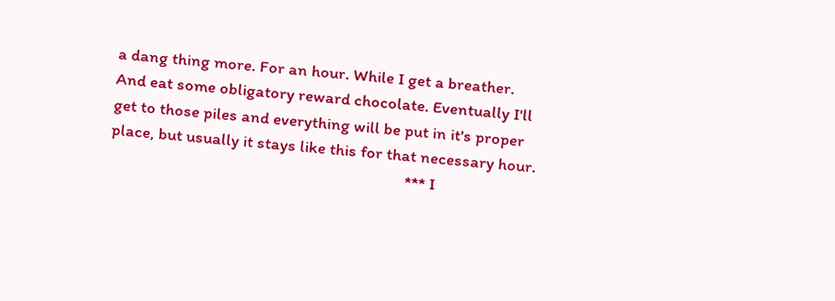a dang thing more. For an hour. While I get a breather. And eat some obligatory reward chocolate. Eventually I'll get to those piles and everything will be put in it's proper place, but usually it stays like this for that necessary hour.
                                                                          *** I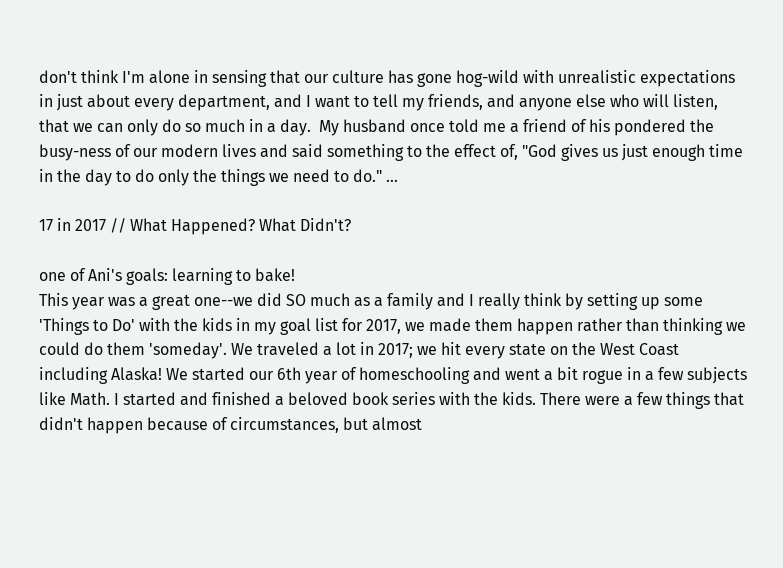don't think I'm alone in sensing that our culture has gone hog-wild with unrealistic expectations in just about every department, and I want to tell my friends, and anyone else who will listen, that we can only do so much in a day.  My husband once told me a friend of his pondered the busy-ness of our modern lives and said something to the effect of, "God gives us just enough time in the day to do only the things we need to do." …

17 in 2017 // What Happened? What Didn't?

one of Ani's goals: learning to bake!
This year was a great one--we did SO much as a family and I really think by setting up some 'Things to Do' with the kids in my goal list for 2017, we made them happen rather than thinking we could do them 'someday'. We traveled a lot in 2017; we hit every state on the West Coast including Alaska! We started our 6th year of homeschooling and went a bit rogue in a few subjects like Math. I started and finished a beloved book series with the kids. There were a few things that didn't happen because of circumstances, but almost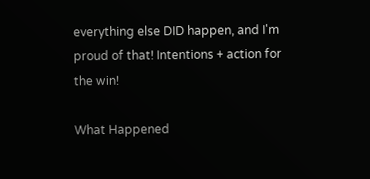everything else DID happen, and I'm proud of that! Intentions + action for the win!

What Happened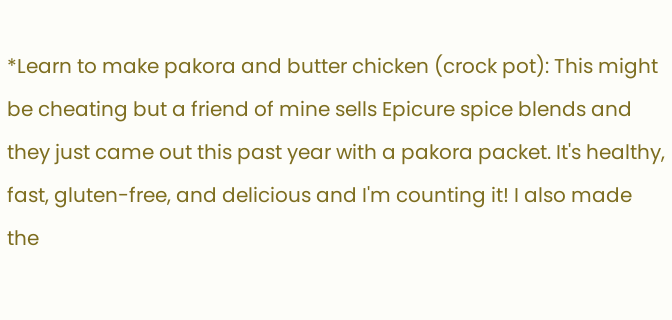*Learn to make pakora and butter chicken (crock pot): This might be cheating but a friend of mine sells Epicure spice blends and they just came out this past year with a pakora packet. It's healthy, fast, gluten-free, and delicious and I'm counting it! I also made the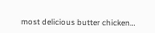most delicious butter chicken…